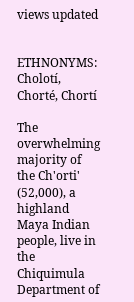views updated


ETHNONYMS: Cholotí, Chorté, Chortí

The overwhelming majority of the Ch'orti' (52,000), a highland Maya Indian people, live in the Chiquimula Department of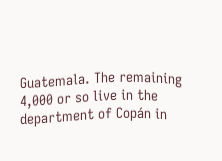Guatemala. The remaining 4,000 or so live in the department of Copán in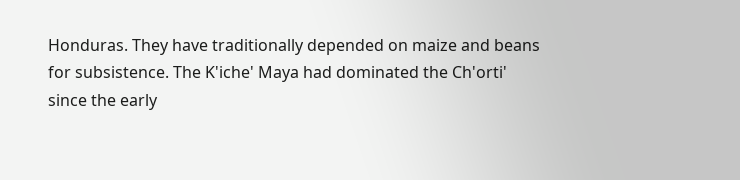Honduras. They have traditionally depended on maize and beans for subsistence. The K'iche' Maya had dominated the Ch'orti' since the early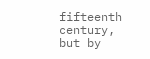fifteenth century, but by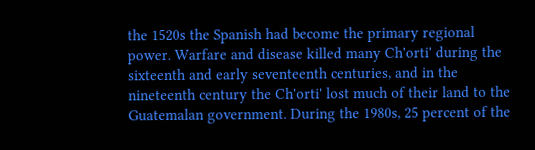the 1520s the Spanish had become the primary regional power. Warfare and disease killed many Ch'orti' during the sixteenth and early seventeenth centuries, and in the nineteenth century the Ch'orti' lost much of their land to the Guatemalan government. During the 1980s, 25 percent of the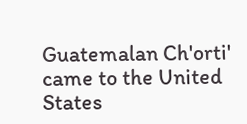Guatemalan Ch'orti' came to the United States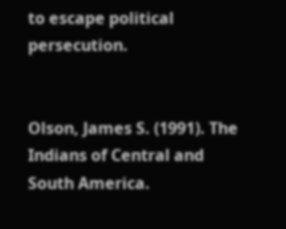to escape political persecution.


Olson, James S. (1991). The Indians of Central and South America.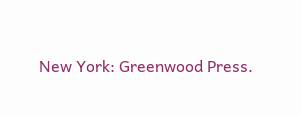New York: Greenwood Press.